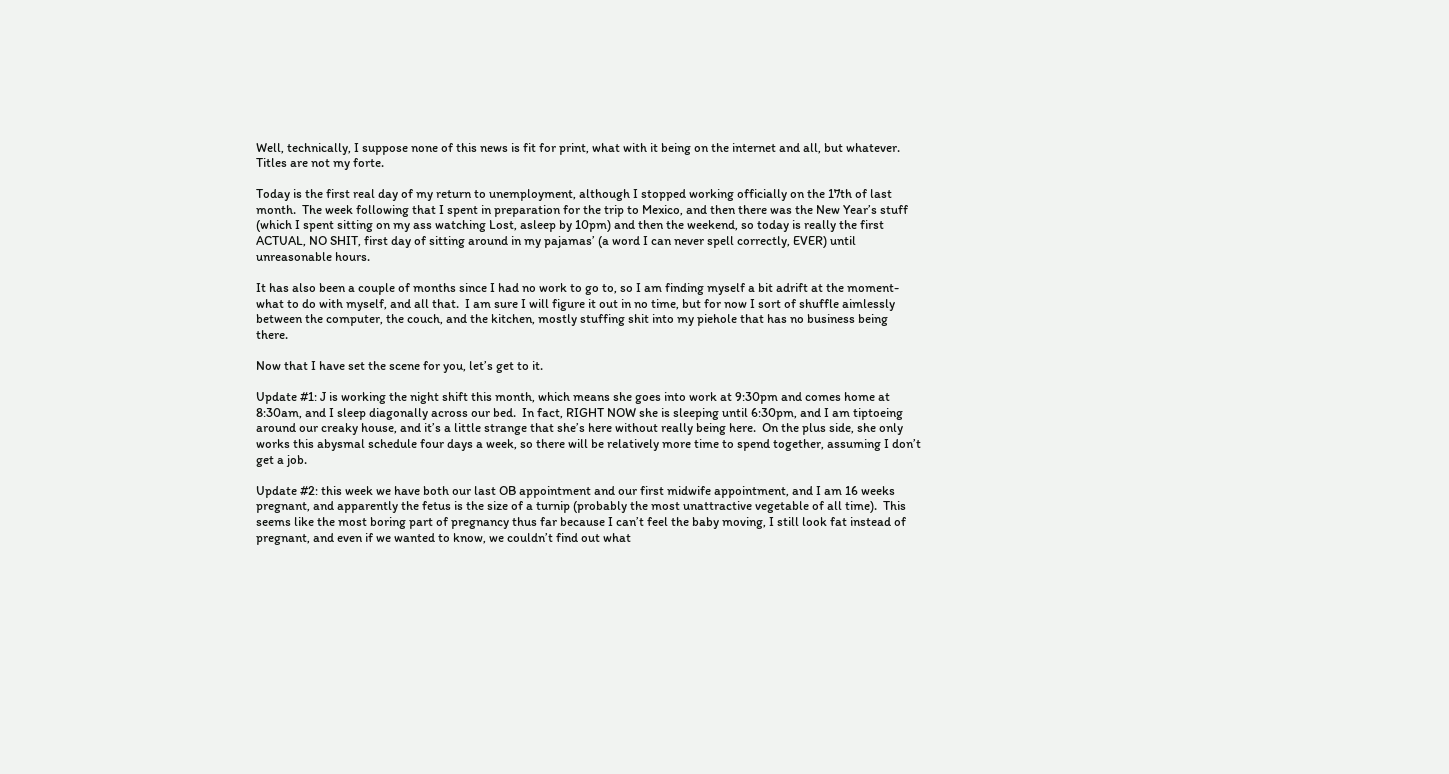Well, technically, I suppose none of this news is fit for print, what with it being on the internet and all, but whatever.  Titles are not my forte.

Today is the first real day of my return to unemployment, although I stopped working officially on the 17th of last month.  The week following that I spent in preparation for the trip to Mexico, and then there was the New Year’s stuff (which I spent sitting on my ass watching Lost, asleep by 10pm) and then the weekend, so today is really the first ACTUAL, NO SHIT, first day of sitting around in my pajamas’ (a word I can never spell correctly, EVER) until unreasonable hours.

It has also been a couple of months since I had no work to go to, so I am finding myself a bit adrift at the moment- what to do with myself, and all that.  I am sure I will figure it out in no time, but for now I sort of shuffle aimlessly between the computer, the couch, and the kitchen, mostly stuffing shit into my piehole that has no business being there.

Now that I have set the scene for you, let’s get to it.

Update #1: J is working the night shift this month, which means she goes into work at 9:30pm and comes home at 8:30am, and I sleep diagonally across our bed.  In fact, RIGHT NOW she is sleeping until 6:30pm, and I am tiptoeing around our creaky house, and it’s a little strange that she’s here without really being here.  On the plus side, she only works this abysmal schedule four days a week, so there will be relatively more time to spend together, assuming I don’t get a job.

Update #2: this week we have both our last OB appointment and our first midwife appointment, and I am 16 weeks pregnant, and apparently the fetus is the size of a turnip (probably the most unattractive vegetable of all time).  This seems like the most boring part of pregnancy thus far because I can’t feel the baby moving, I still look fat instead of pregnant, and even if we wanted to know, we couldn’t find out what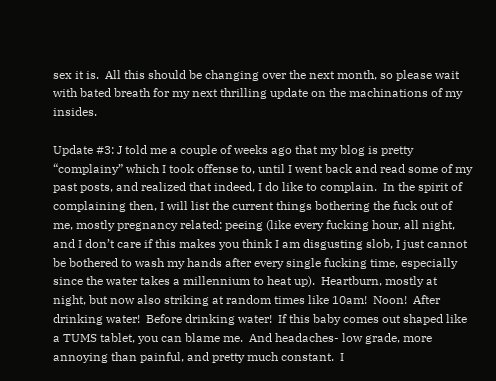sex it is.  All this should be changing over the next month, so please wait with bated breath for my next thrilling update on the machinations of my insides.

Update #3: J told me a couple of weeks ago that my blog is pretty “complainy” which I took offense to, until I went back and read some of my past posts, and realized that indeed, I do like to complain.  In the spirit of complaining then, I will list the current things bothering the fuck out of me, mostly pregnancy related: peeing (like every fucking hour, all night, and I don’t care if this makes you think I am disgusting slob, I just cannot be bothered to wash my hands after every single fucking time, especially since the water takes a millennium to heat up).  Heartburn, mostly at night, but now also striking at random times like 10am!  Noon!  After drinking water!  Before drinking water!  If this baby comes out shaped like a TUMS tablet, you can blame me.  And headaches- low grade, more annoying than painful, and pretty much constant.  I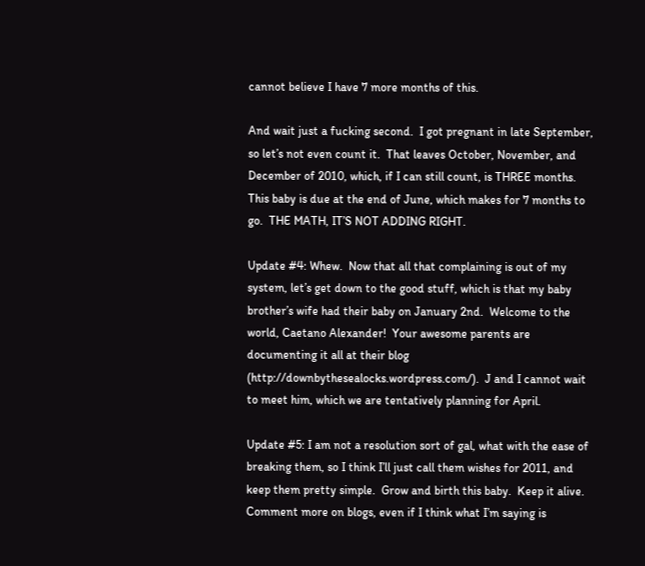cannot believe I have 7 more months of this.

And wait just a fucking second.  I got pregnant in late September, so let’s not even count it.  That leaves October, November, and December of 2010, which, if I can still count, is THREE months.  This baby is due at the end of June, which makes for 7 months to go.  THE MATH, IT’S NOT ADDING RIGHT.

Update #4: Whew.  Now that all that complaining is out of my system, let’s get down to the good stuff, which is that my baby brother’s wife had their baby on January 2nd.  Welcome to the world, Caetano Alexander!  Your awesome parents are documenting it all at their blog (http://downbythesealocks.wordpress.com/).  J and I cannot wait to meet him, which we are tentatively planning for April.

Update #5: I am not a resolution sort of gal, what with the ease of breaking them, so I think I’ll just call them wishes for 2011, and keep them pretty simple.  Grow and birth this baby.  Keep it alive.  Comment more on blogs, even if I think what I’m saying is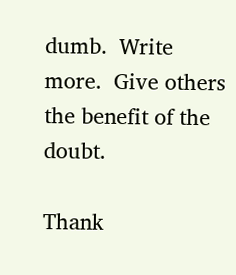dumb.  Write more.  Give others the benefit of the doubt.

Thank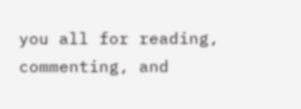you all for reading, commenting, and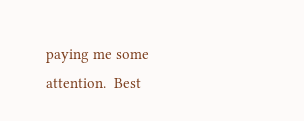paying me some attention.  Best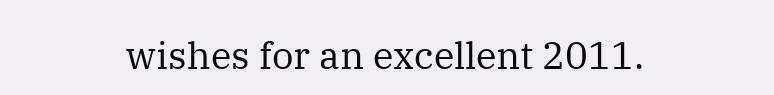wishes for an excellent 2011.